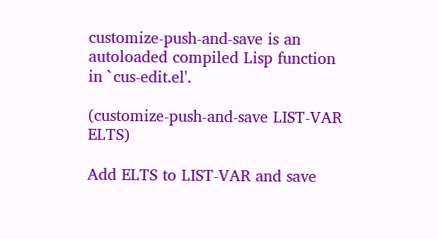customize-push-and-save is an autoloaded compiled Lisp function in `cus-edit.el'.

(customize-push-and-save LIST-VAR ELTS)

Add ELTS to LIST-VAR and save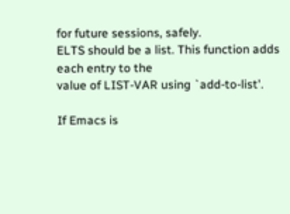for future sessions, safely.
ELTS should be a list. This function adds each entry to the
value of LIST-VAR using `add-to-list'.

If Emacs is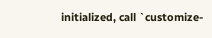initialized, call `customize-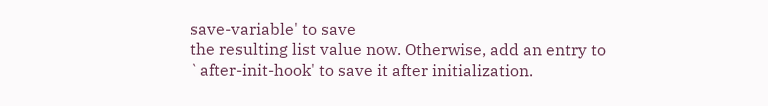save-variable' to save
the resulting list value now. Otherwise, add an entry to
`after-init-hook' to save it after initialization.